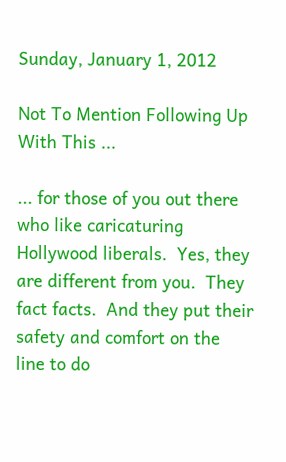Sunday, January 1, 2012

Not To Mention Following Up With This ...

... for those of you out there who like caricaturing Hollywood liberals.  Yes, they are different from you.  They fact facts.  And they put their safety and comfort on the line to do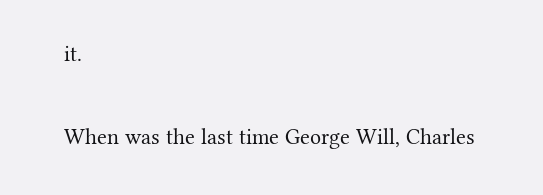it.

When was the last time George Will, Charles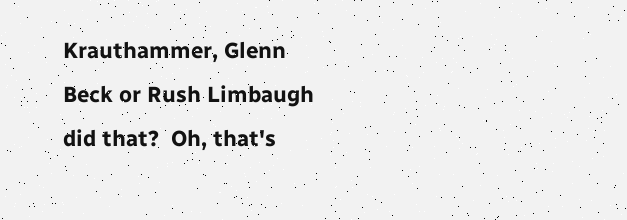Krauthammer, Glenn Beck or Rush Limbaugh did that?  Oh, that's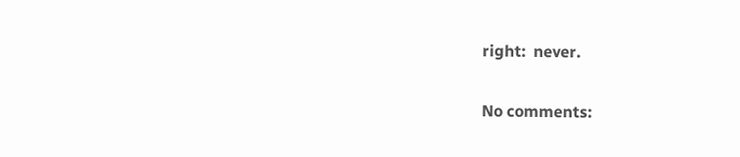right:  never.

No comments: